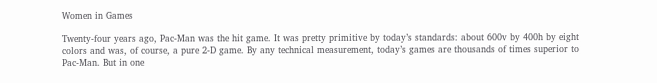Women in Games

Twenty-four years ago, Pac-Man was the hit game. It was pretty primitive by today’s standards: about 600v by 400h by eight colors and was, of course, a pure 2-D game. By any technical measurement, today’s games are thousands of times superior to Pac-Man. But in one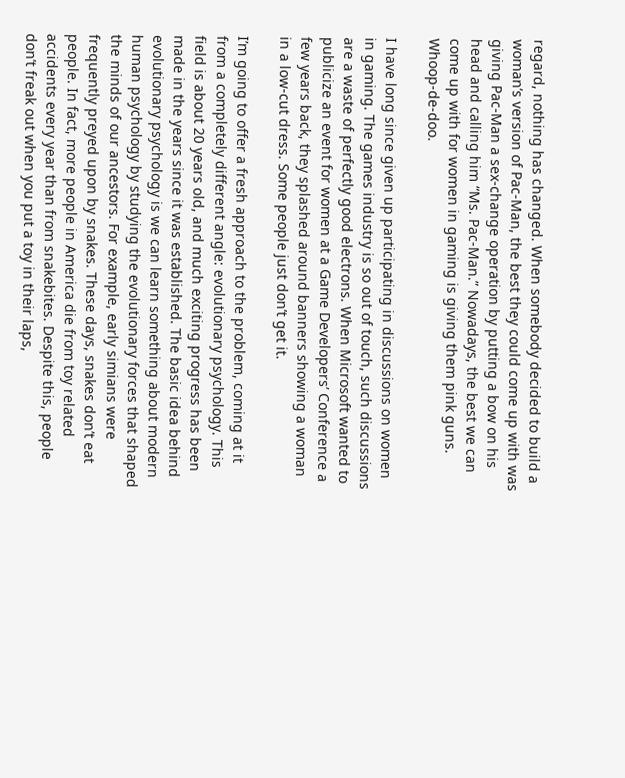regard, nothing has changed. When somebody decided to build a woman’s version of Pac-Man, the best they could come up with was giving Pac-Man a sex-change operation by putting a bow on his head and calling him “Ms. Pac-Man.” Nowadays, the best we can come up with for women in gaming is giving them pink guns. Whoop-de-doo.

I have long since given up participating in discussions on women in gaming. The games industry is so out of touch, such discussions are a waste of perfectly good electrons. When Microsoft wanted to publicize an event for women at a Game Developers’ Conference a few years back, they splashed around banners showing a woman in a low-cut dress. Some people just don’t get it.

I’m going to offer a fresh approach to the problem, coming at it from a completely different angle: evolutionary psychology. This field is about 20 years old, and much exciting progress has been made in the years since it was established. The basic idea behind evolutionary psychology is we can learn something about modern human psychology by studying the evolutionary forces that shaped the minds of our ancestors. For example, early simians were frequently preyed upon by snakes. These days, snakes don’t eat people. In fact, more people in America die from toy related accidents every year than from snakebites. Despite this, people don’t freak out when you put a toy in their laps,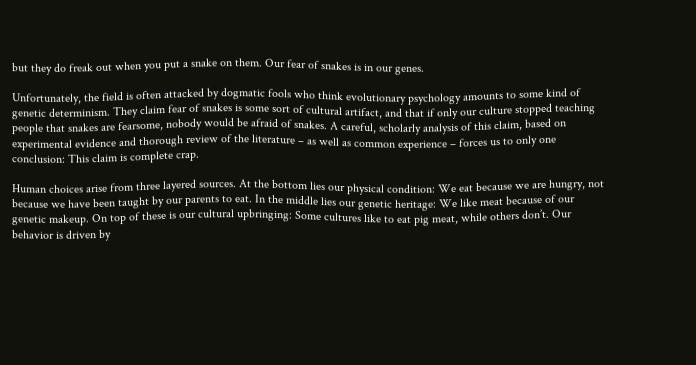but they do freak out when you put a snake on them. Our fear of snakes is in our genes.

Unfortunately, the field is often attacked by dogmatic fools who think evolutionary psychology amounts to some kind of genetic determinism. They claim fear of snakes is some sort of cultural artifact, and that if only our culture stopped teaching people that snakes are fearsome, nobody would be afraid of snakes. A careful, scholarly analysis of this claim, based on experimental evidence and thorough review of the literature – as well as common experience – forces us to only one conclusion: This claim is complete crap.

Human choices arise from three layered sources. At the bottom lies our physical condition: We eat because we are hungry, not because we have been taught by our parents to eat. In the middle lies our genetic heritage: We like meat because of our genetic makeup. On top of these is our cultural upbringing: Some cultures like to eat pig meat, while others don’t. Our behavior is driven by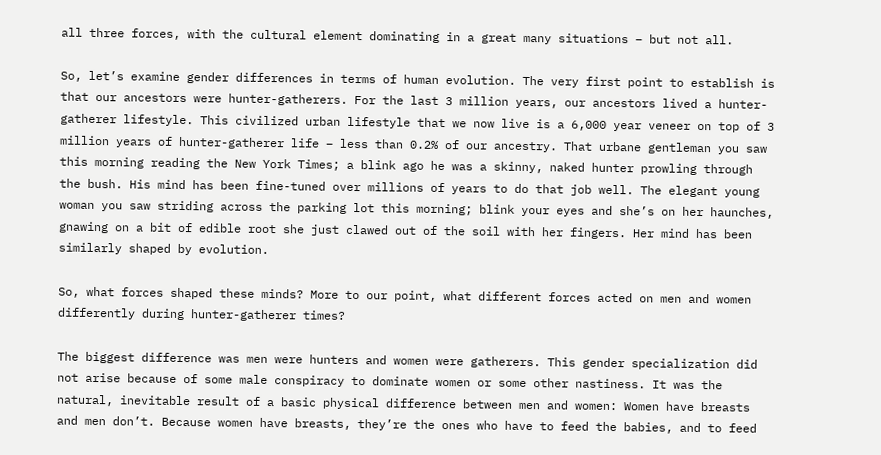all three forces, with the cultural element dominating in a great many situations – but not all.

So, let’s examine gender differences in terms of human evolution. The very first point to establish is that our ancestors were hunter-gatherers. For the last 3 million years, our ancestors lived a hunter-gatherer lifestyle. This civilized urban lifestyle that we now live is a 6,000 year veneer on top of 3 million years of hunter-gatherer life – less than 0.2% of our ancestry. That urbane gentleman you saw this morning reading the New York Times; a blink ago he was a skinny, naked hunter prowling through the bush. His mind has been fine-tuned over millions of years to do that job well. The elegant young woman you saw striding across the parking lot this morning; blink your eyes and she’s on her haunches, gnawing on a bit of edible root she just clawed out of the soil with her fingers. Her mind has been similarly shaped by evolution.

So, what forces shaped these minds? More to our point, what different forces acted on men and women differently during hunter-gatherer times?

The biggest difference was men were hunters and women were gatherers. This gender specialization did not arise because of some male conspiracy to dominate women or some other nastiness. It was the natural, inevitable result of a basic physical difference between men and women: Women have breasts and men don’t. Because women have breasts, they’re the ones who have to feed the babies, and to feed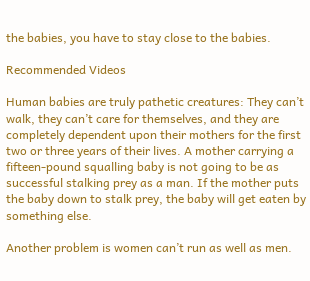the babies, you have to stay close to the babies.

Recommended Videos

Human babies are truly pathetic creatures: They can’t walk, they can’t care for themselves, and they are completely dependent upon their mothers for the first two or three years of their lives. A mother carrying a fifteen-pound squalling baby is not going to be as successful stalking prey as a man. If the mother puts the baby down to stalk prey, the baby will get eaten by something else.

Another problem is women can’t run as well as men.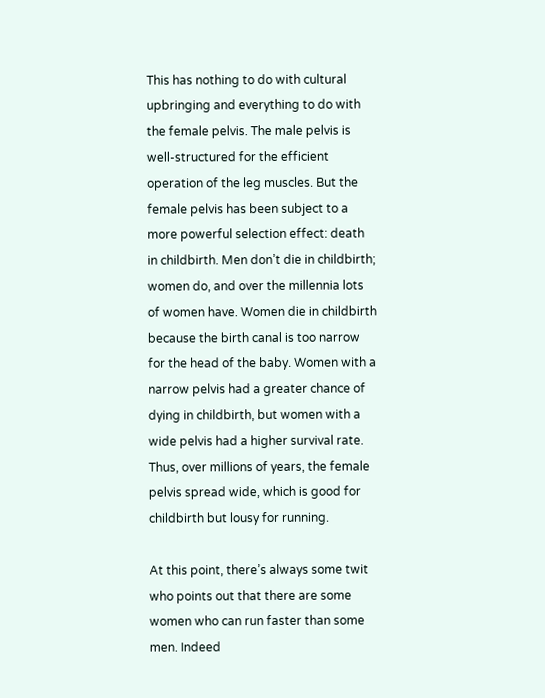This has nothing to do with cultural upbringing and everything to do with the female pelvis. The male pelvis is well-structured for the efficient operation of the leg muscles. But the female pelvis has been subject to a more powerful selection effect: death in childbirth. Men don’t die in childbirth; women do, and over the millennia lots of women have. Women die in childbirth because the birth canal is too narrow for the head of the baby. Women with a narrow pelvis had a greater chance of dying in childbirth, but women with a wide pelvis had a higher survival rate. Thus, over millions of years, the female pelvis spread wide, which is good for childbirth but lousy for running.

At this point, there’s always some twit who points out that there are some women who can run faster than some men. Indeed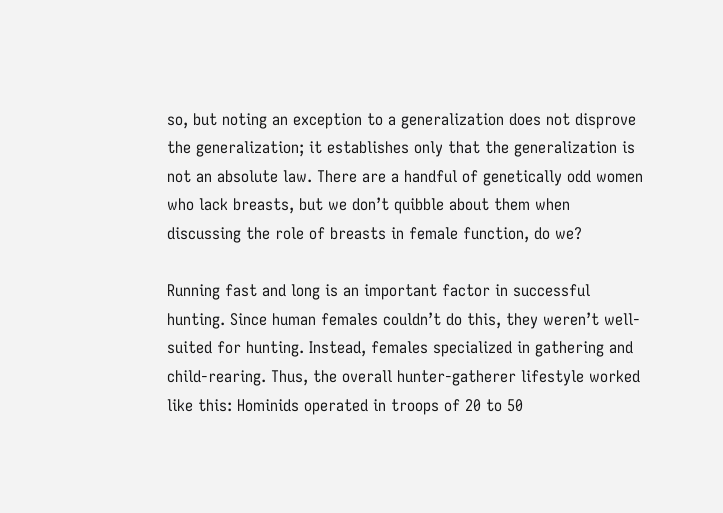so, but noting an exception to a generalization does not disprove the generalization; it establishes only that the generalization is not an absolute law. There are a handful of genetically odd women who lack breasts, but we don’t quibble about them when discussing the role of breasts in female function, do we?

Running fast and long is an important factor in successful hunting. Since human females couldn’t do this, they weren’t well-suited for hunting. Instead, females specialized in gathering and child-rearing. Thus, the overall hunter-gatherer lifestyle worked like this: Hominids operated in troops of 20 to 50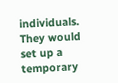individuals. They would set up a temporary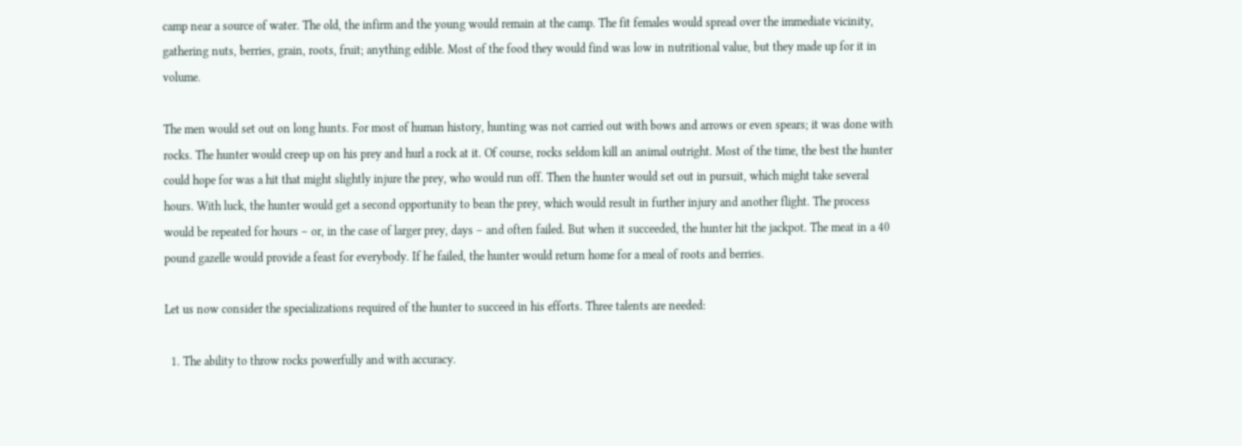camp near a source of water. The old, the infirm and the young would remain at the camp. The fit females would spread over the immediate vicinity, gathering nuts, berries, grain, roots, fruit; anything edible. Most of the food they would find was low in nutritional value, but they made up for it in volume.

The men would set out on long hunts. For most of human history, hunting was not carried out with bows and arrows or even spears; it was done with rocks. The hunter would creep up on his prey and hurl a rock at it. Of course, rocks seldom kill an animal outright. Most of the time, the best the hunter could hope for was a hit that might slightly injure the prey, who would run off. Then the hunter would set out in pursuit, which might take several hours. With luck, the hunter would get a second opportunity to bean the prey, which would result in further injury and another flight. The process would be repeated for hours – or, in the case of larger prey, days – and often failed. But when it succeeded, the hunter hit the jackpot. The meat in a 40 pound gazelle would provide a feast for everybody. If he failed, the hunter would return home for a meal of roots and berries.

Let us now consider the specializations required of the hunter to succeed in his efforts. Three talents are needed:

  1. The ability to throw rocks powerfully and with accuracy.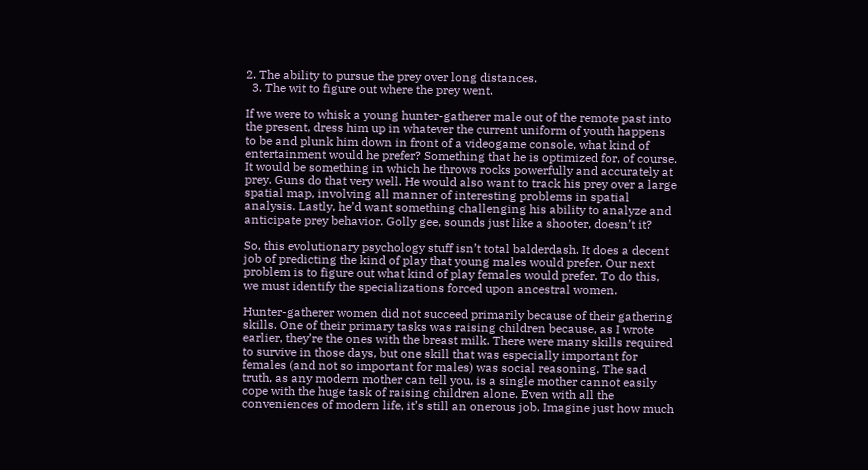2. The ability to pursue the prey over long distances.
  3. The wit to figure out where the prey went.

If we were to whisk a young hunter-gatherer male out of the remote past into the present, dress him up in whatever the current uniform of youth happens to be and plunk him down in front of a videogame console, what kind of entertainment would he prefer? Something that he is optimized for, of course. It would be something in which he throws rocks powerfully and accurately at prey. Guns do that very well. He would also want to track his prey over a large spatial map, involving all manner of interesting problems in spatial analysis. Lastly, he’d want something challenging his ability to analyze and anticipate prey behavior. Golly gee, sounds just like a shooter, doesn’t it?

So, this evolutionary psychology stuff isn’t total balderdash. It does a decent job of predicting the kind of play that young males would prefer. Our next problem is to figure out what kind of play females would prefer. To do this, we must identify the specializations forced upon ancestral women.

Hunter-gatherer women did not succeed primarily because of their gathering skills. One of their primary tasks was raising children because, as I wrote earlier, they’re the ones with the breast milk. There were many skills required to survive in those days, but one skill that was especially important for females (and not so important for males) was social reasoning. The sad truth, as any modern mother can tell you, is a single mother cannot easily cope with the huge task of raising children alone. Even with all the conveniences of modern life, it’s still an onerous job. Imagine just how much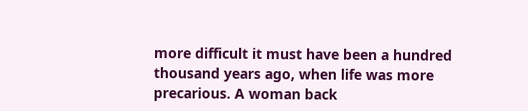more difficult it must have been a hundred thousand years ago, when life was more precarious. A woman back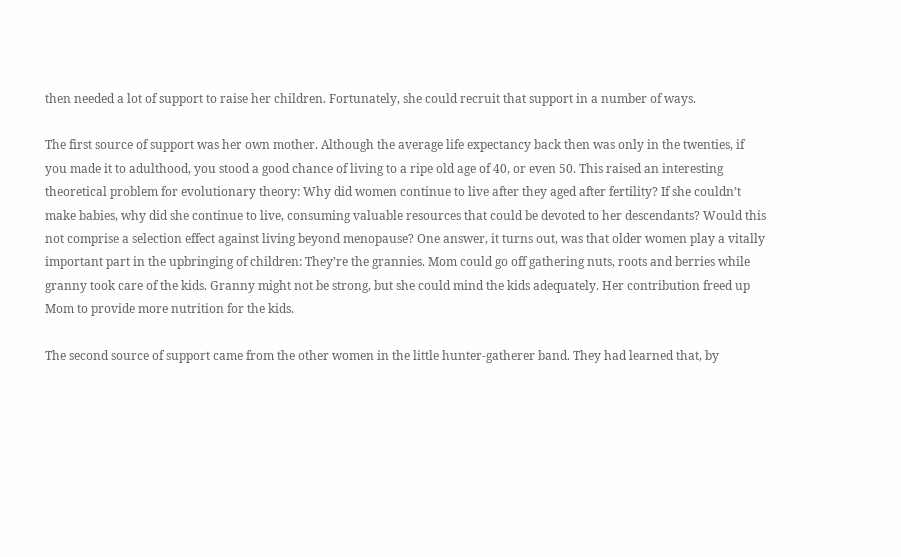then needed a lot of support to raise her children. Fortunately, she could recruit that support in a number of ways.

The first source of support was her own mother. Although the average life expectancy back then was only in the twenties, if you made it to adulthood, you stood a good chance of living to a ripe old age of 40, or even 50. This raised an interesting theoretical problem for evolutionary theory: Why did women continue to live after they aged after fertility? If she couldn’t make babies, why did she continue to live, consuming valuable resources that could be devoted to her descendants? Would this not comprise a selection effect against living beyond menopause? One answer, it turns out, was that older women play a vitally important part in the upbringing of children: They’re the grannies. Mom could go off gathering nuts, roots and berries while granny took care of the kids. Granny might not be strong, but she could mind the kids adequately. Her contribution freed up Mom to provide more nutrition for the kids.

The second source of support came from the other women in the little hunter-gatherer band. They had learned that, by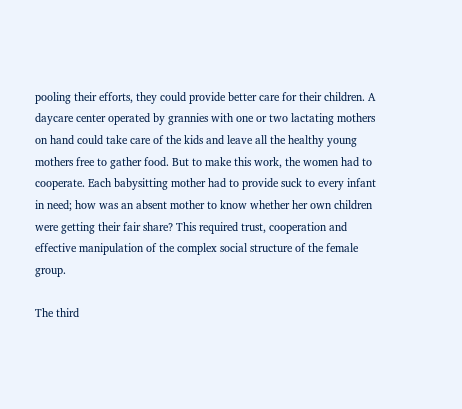pooling their efforts, they could provide better care for their children. A daycare center operated by grannies with one or two lactating mothers on hand could take care of the kids and leave all the healthy young mothers free to gather food. But to make this work, the women had to cooperate. Each babysitting mother had to provide suck to every infant in need; how was an absent mother to know whether her own children were getting their fair share? This required trust, cooperation and effective manipulation of the complex social structure of the female group.

The third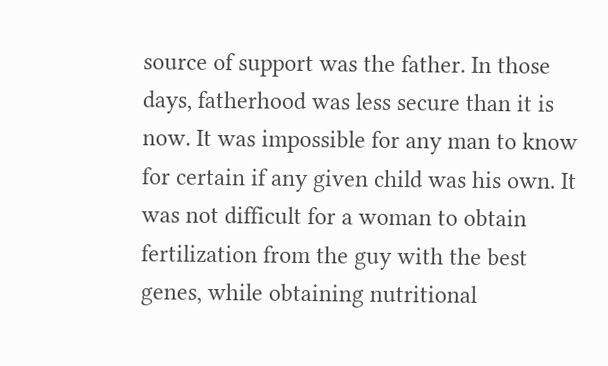source of support was the father. In those days, fatherhood was less secure than it is now. It was impossible for any man to know for certain if any given child was his own. It was not difficult for a woman to obtain fertilization from the guy with the best genes, while obtaining nutritional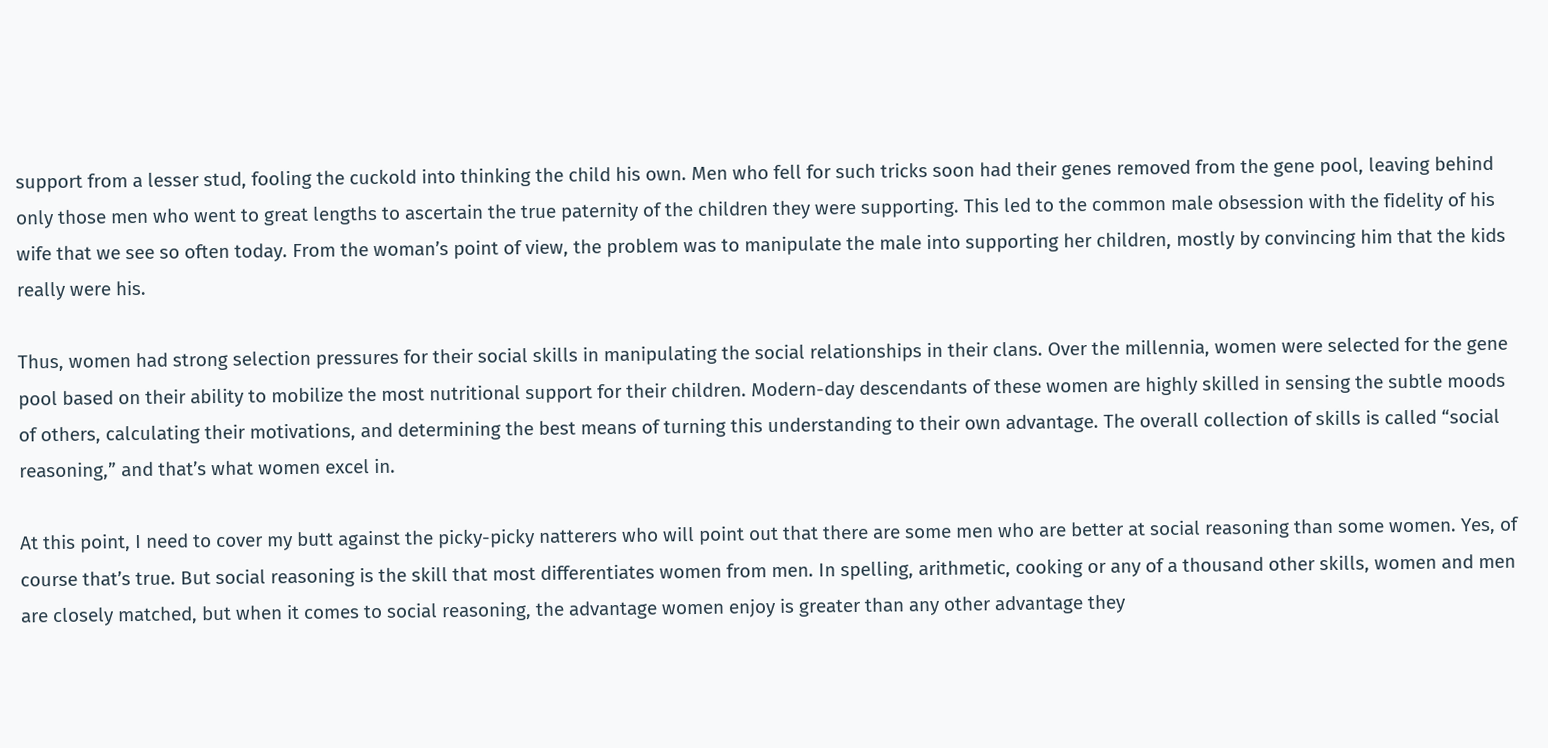support from a lesser stud, fooling the cuckold into thinking the child his own. Men who fell for such tricks soon had their genes removed from the gene pool, leaving behind only those men who went to great lengths to ascertain the true paternity of the children they were supporting. This led to the common male obsession with the fidelity of his wife that we see so often today. From the woman’s point of view, the problem was to manipulate the male into supporting her children, mostly by convincing him that the kids really were his.

Thus, women had strong selection pressures for their social skills in manipulating the social relationships in their clans. Over the millennia, women were selected for the gene pool based on their ability to mobilize the most nutritional support for their children. Modern-day descendants of these women are highly skilled in sensing the subtle moods of others, calculating their motivations, and determining the best means of turning this understanding to their own advantage. The overall collection of skills is called “social reasoning,” and that’s what women excel in.

At this point, I need to cover my butt against the picky-picky natterers who will point out that there are some men who are better at social reasoning than some women. Yes, of course that’s true. But social reasoning is the skill that most differentiates women from men. In spelling, arithmetic, cooking or any of a thousand other skills, women and men are closely matched, but when it comes to social reasoning, the advantage women enjoy is greater than any other advantage they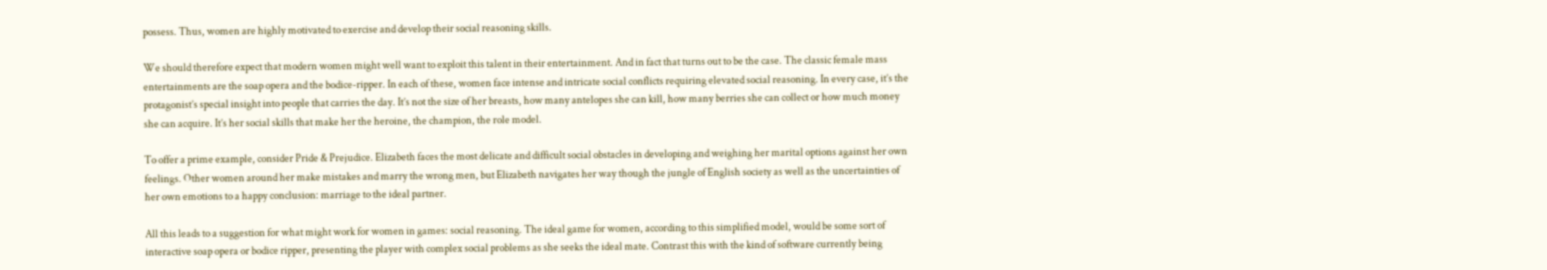possess. Thus, women are highly motivated to exercise and develop their social reasoning skills.

We should therefore expect that modern women might well want to exploit this talent in their entertainment. And in fact that turns out to be the case. The classic female mass entertainments are the soap opera and the bodice-ripper. In each of these, women face intense and intricate social conflicts requiring elevated social reasoning. In every case, it’s the protagonist’s special insight into people that carries the day. It’s not the size of her breasts, how many antelopes she can kill, how many berries she can collect or how much money she can acquire. It’s her social skills that make her the heroine, the champion, the role model.

To offer a prime example, consider Pride & Prejudice. Elizabeth faces the most delicate and difficult social obstacles in developing and weighing her marital options against her own feelings. Other women around her make mistakes and marry the wrong men, but Elizabeth navigates her way though the jungle of English society as well as the uncertainties of her own emotions to a happy conclusion: marriage to the ideal partner.

All this leads to a suggestion for what might work for women in games: social reasoning. The ideal game for women, according to this simplified model, would be some sort of interactive soap opera or bodice ripper, presenting the player with complex social problems as she seeks the ideal mate. Contrast this with the kind of software currently being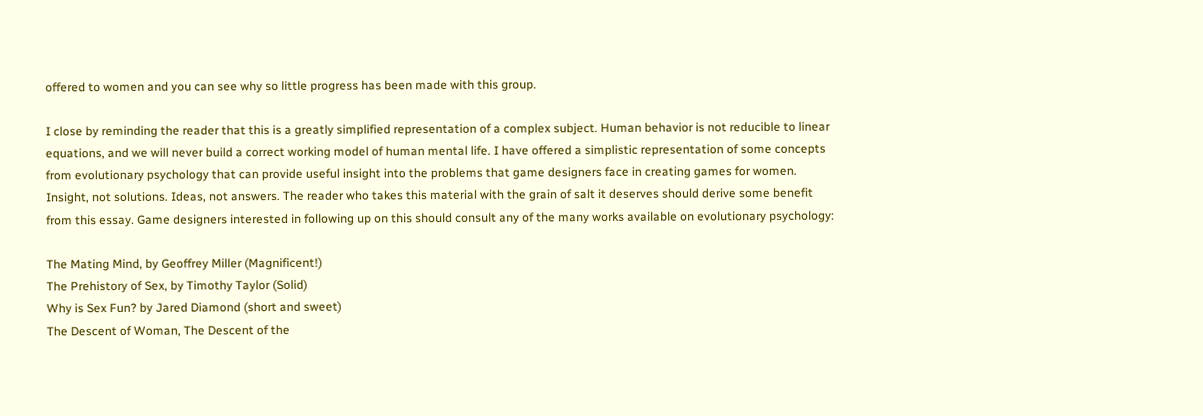offered to women and you can see why so little progress has been made with this group.

I close by reminding the reader that this is a greatly simplified representation of a complex subject. Human behavior is not reducible to linear equations, and we will never build a correct working model of human mental life. I have offered a simplistic representation of some concepts from evolutionary psychology that can provide useful insight into the problems that game designers face in creating games for women. Insight, not solutions. Ideas, not answers. The reader who takes this material with the grain of salt it deserves should derive some benefit from this essay. Game designers interested in following up on this should consult any of the many works available on evolutionary psychology:

The Mating Mind, by Geoffrey Miller (Magnificent!)
The Prehistory of Sex, by Timothy Taylor (Solid)
Why is Sex Fun? by Jared Diamond (short and sweet)
The Descent of Woman, The Descent of the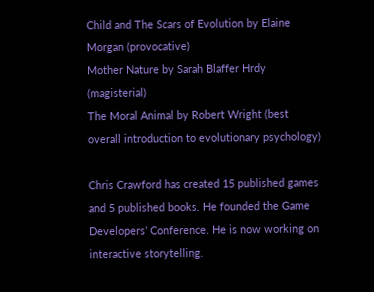Child and The Scars of Evolution by Elaine Morgan (provocative)
Mother Nature by Sarah Blaffer Hrdy (magisterial)
The Moral Animal by Robert Wright (best overall introduction to evolutionary psychology)

Chris Crawford has created 15 published games and 5 published books. He founded the Game Developers’ Conference. He is now working on interactive storytelling.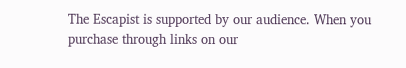The Escapist is supported by our audience. When you purchase through links on our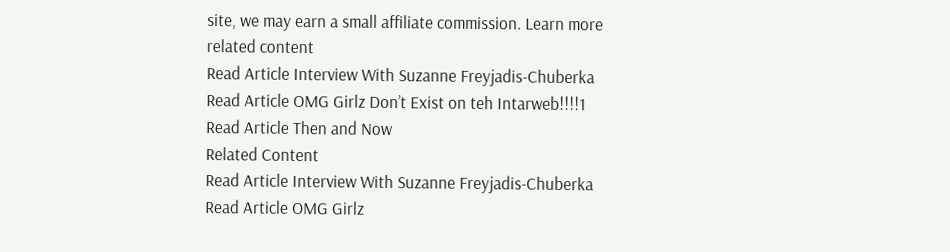site, we may earn a small affiliate commission. Learn more
related content
Read Article Interview With Suzanne Freyjadis-Chuberka
Read Article OMG Girlz Don’t Exist on teh Intarweb!!!!1
Read Article Then and Now
Related Content
Read Article Interview With Suzanne Freyjadis-Chuberka
Read Article OMG Girlz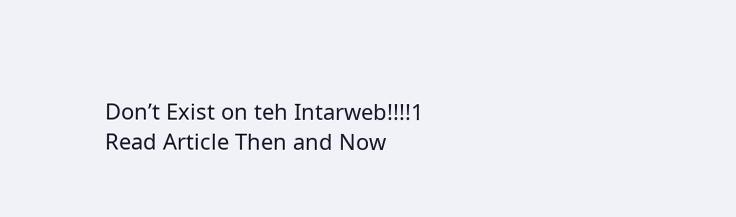Don’t Exist on teh Intarweb!!!!1
Read Article Then and Now